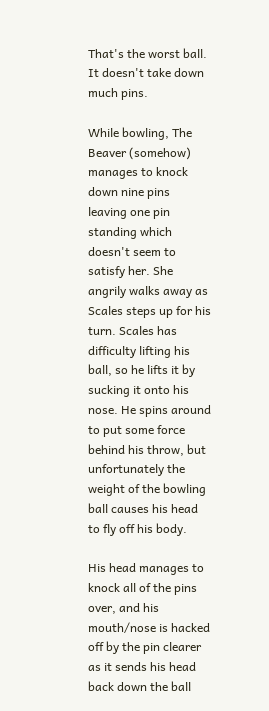That's the worst ball. It doesn't take down much pins.

While bowling, The Beaver (somehow) manages to knock down nine pins leaving one pin standing which doesn't seem to satisfy her. She angrily walks away as Scales steps up for his turn. Scales has difficulty lifting his ball, so he lifts it by sucking it onto his nose. He spins around to put some force behind his throw, but unfortunately the weight of the bowling ball causes his head to fly off his body.

His head manages to knock all of the pins over, and his mouth/nose is hacked off by the pin clearer as it sends his head back down the ball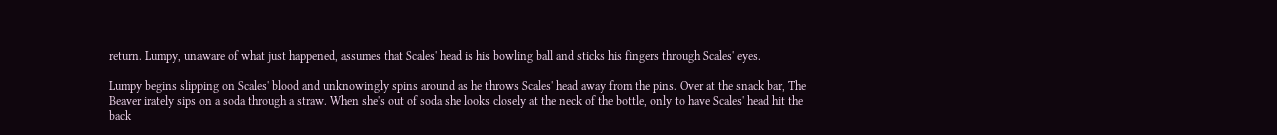return. Lumpy, unaware of what just happened, assumes that Scales' head is his bowling ball and sticks his fingers through Scales' eyes.

Lumpy begins slipping on Scales' blood and unknowingly spins around as he throws Scales' head away from the pins. Over at the snack bar, The Beaver irately sips on a soda through a straw. When she's out of soda she looks closely at the neck of the bottle, only to have Scales' head hit the back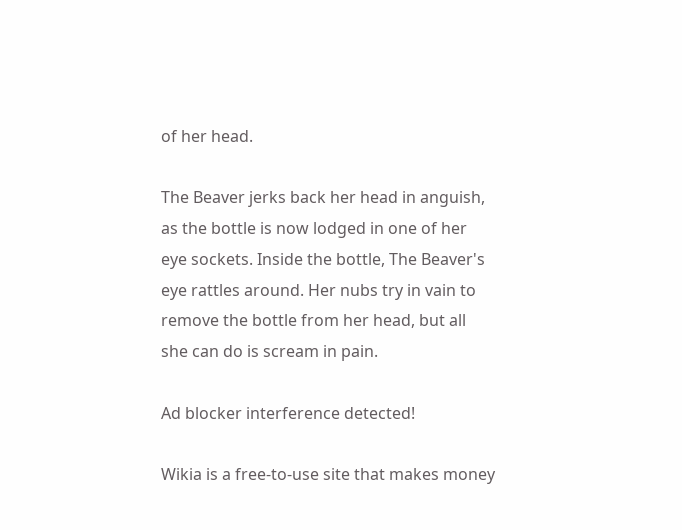of her head.

The Beaver jerks back her head in anguish, as the bottle is now lodged in one of her eye sockets. Inside the bottle, The Beaver's eye rattles around. Her nubs try in vain to remove the bottle from her head, but all she can do is scream in pain.

Ad blocker interference detected!

Wikia is a free-to-use site that makes money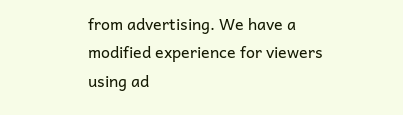from advertising. We have a modified experience for viewers using ad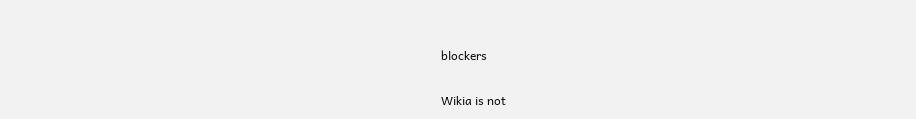blockers

Wikia is not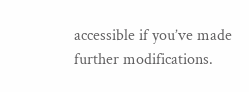accessible if you’ve made further modifications.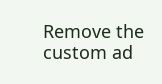Remove the custom ad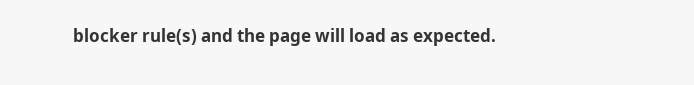blocker rule(s) and the page will load as expected.